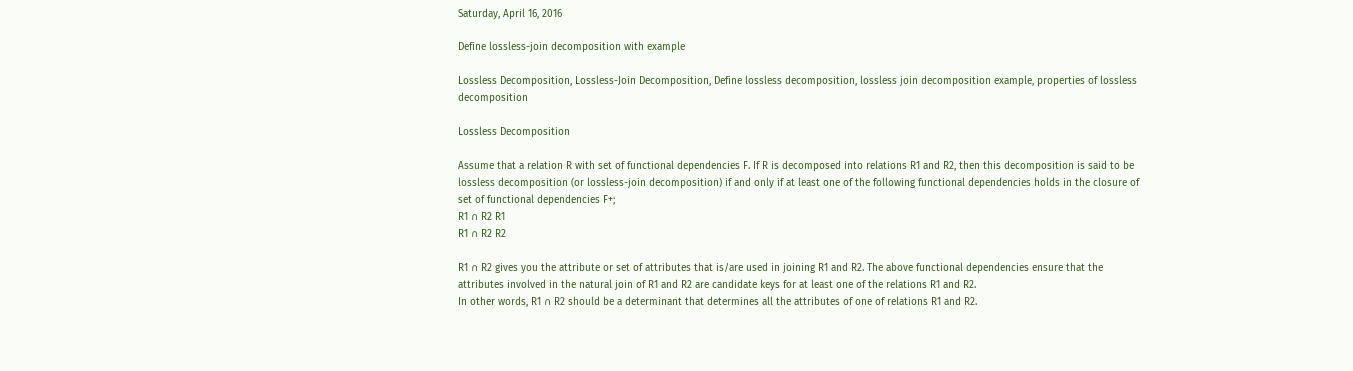Saturday, April 16, 2016

Define lossless-join decomposition with example

Lossless Decomposition, Lossless-Join Decomposition, Define lossless decomposition, lossless join decomposition example, properties of lossless decomposition

Lossless Decomposition

Assume that a relation R with set of functional dependencies F. If R is decomposed into relations R1 and R2, then this decomposition is said to be lossless decomposition (or lossless-join decomposition) if and only if at least one of the following functional dependencies holds in the closure of set of functional dependencies F+;
R1 ∩ R2 R1
R1 ∩ R2 R2

R1 ∩ R2 gives you the attribute or set of attributes that is/are used in joining R1 and R2. The above functional dependencies ensure that the attributes involved in the natural join of R1 and R2 are candidate keys for at least one of the relations R1 and R2.
In other words, R1 ∩ R2 should be a determinant that determines all the attributes of one of relations R1 and R2.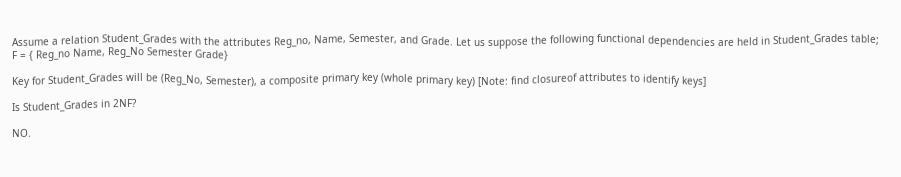Assume a relation Student_Grades with the attributes Reg_no, Name, Semester, and Grade. Let us suppose the following functional dependencies are held in Student_Grades table;
F = { Reg_no Name, Reg_No Semester Grade}

Key for Student_Grades will be (Reg_No, Semester), a composite primary key (whole primary key) [Note: find closureof attributes to identify keys]

Is Student_Grades in 2NF?

NO.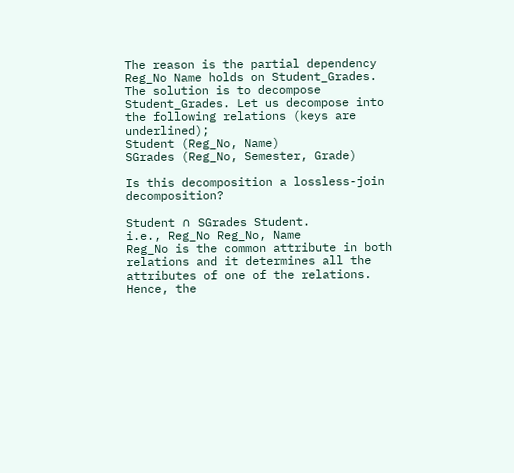The reason is the partial dependency Reg_No Name holds on Student_Grades.
The solution is to decompose Student_Grades. Let us decompose into the following relations (keys are underlined);
Student (Reg_No, Name)
SGrades (Reg_No, Semester, Grade)

Is this decomposition a lossless-join decomposition?

Student ∩ SGrades Student.
i.e., Reg_No Reg_No, Name
Reg_No is the common attribute in both relations and it determines all the attributes of one of the relations. Hence, the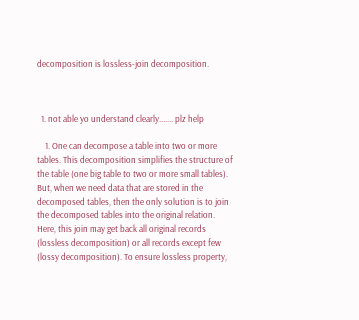decomposition is lossless-join decomposition.



  1. not able yo understand clearly....... plz help

    1. One can decompose a table into two or more tables. This decomposition simplifies the structure of the table (one big table to two or more small tables). But, when we need data that are stored in the decomposed tables, then the only solution is to join the decomposed tables into the original relation. Here, this join may get back all original records (lossless decomposition) or all records except few (lossy decomposition). To ensure lossless property,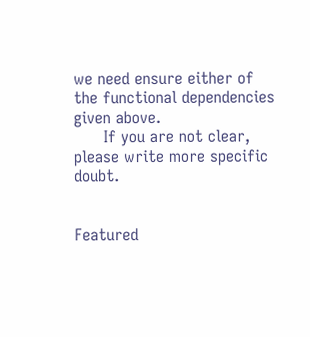we need ensure either of the functional dependencies given above.
      If you are not clear, please write more specific doubt.


Featured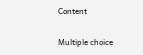Content

Multiple choice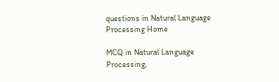questions in Natural Language Processing Home

MCQ in Natural Language Processing,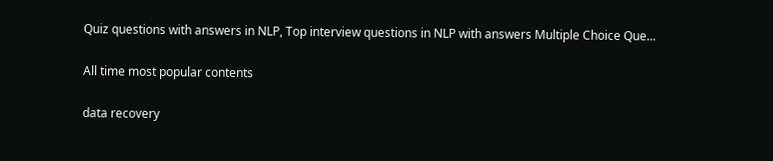Quiz questions with answers in NLP, Top interview questions in NLP with answers Multiple Choice Que...

All time most popular contents

data recovery